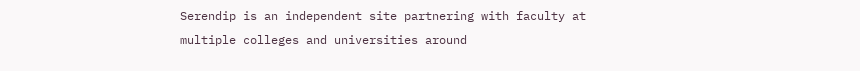Serendip is an independent site partnering with faculty at multiple colleges and universities around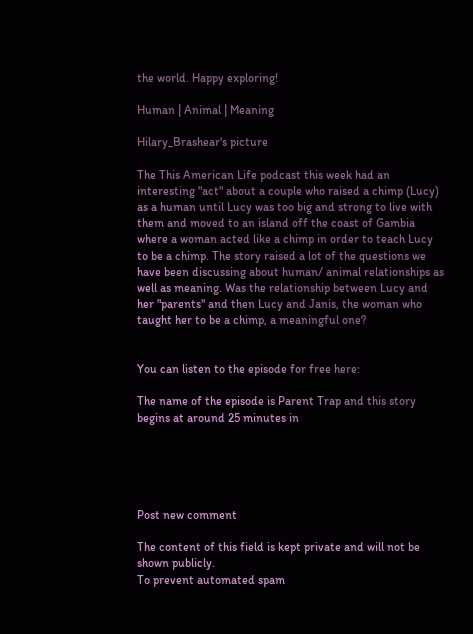the world. Happy exploring!

Human | Animal | Meaning

Hilary_Brashear's picture

The This American Life podcast this week had an interesting "act" about a couple who raised a chimp (Lucy) as a human until Lucy was too big and strong to live with them and moved to an island off the coast of Gambia where a woman acted like a chimp in order to teach Lucy to be a chimp. The story raised a lot of the questions we have been discussing about human/ animal relationships as well as meaning. Was the relationship between Lucy and her "parents" and then Lucy and Janis, the woman who taught her to be a chimp, a meaningful one?


You can listen to the episode for free here:

The name of the episode is Parent Trap and this story begins at around 25 minutes in





Post new comment

The content of this field is kept private and will not be shown publicly.
To prevent automated spam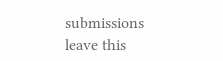submissions leave this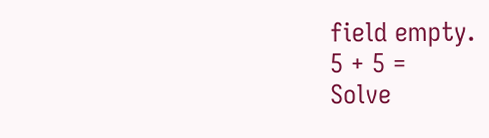field empty.
5 + 5 =
Solve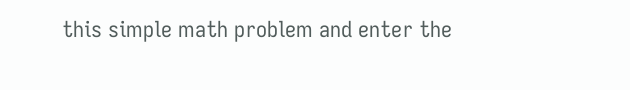this simple math problem and enter the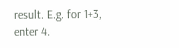result. E.g. for 1+3, enter 4.